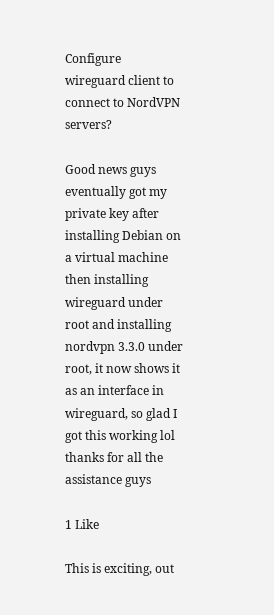Configure wireguard client to connect to NordVPN servers?

Good news guys eventually got my private key after installing Debian on a virtual machine then installing wireguard under root and installing nordvpn 3.3.0 under root, it now shows it as an interface in wireguard, so glad I got this working lol thanks for all the assistance guys

1 Like

This is exciting, out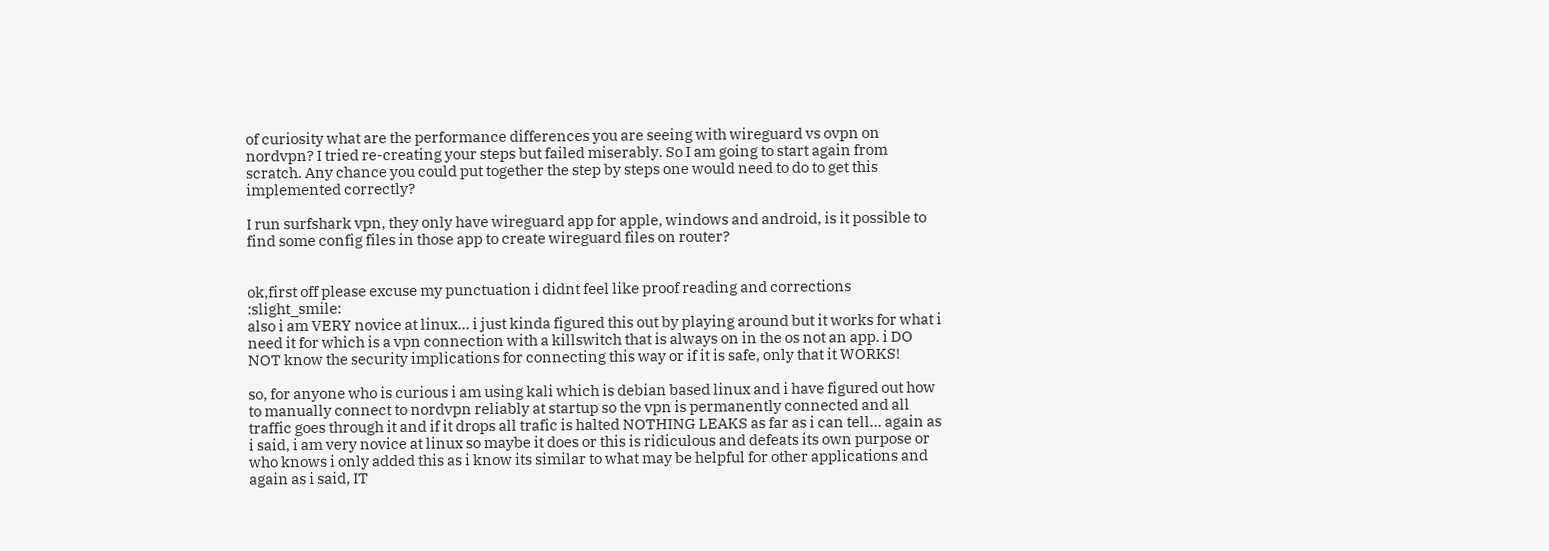of curiosity what are the performance differences you are seeing with wireguard vs ovpn on nordvpn? I tried re-creating your steps but failed miserably. So I am going to start again from scratch. Any chance you could put together the step by steps one would need to do to get this implemented correctly?

I run surfshark vpn, they only have wireguard app for apple, windows and android, is it possible to find some config files in those app to create wireguard files on router?


ok,first off please excuse my punctuation i didnt feel like proof reading and corrections :slight_smile:
also i am VERY novice at linux… i just kinda figured this out by playing around but it works for what i need it for which is a vpn connection with a killswitch that is always on in the os not an app. i DO NOT know the security implications for connecting this way or if it is safe, only that it WORKS!

so, for anyone who is curious i am using kali which is debian based linux and i have figured out how to manually connect to nordvpn reliably at startup so the vpn is permanently connected and all traffic goes through it and if it drops all trafic is halted NOTHING LEAKS as far as i can tell… again as i said, i am very novice at linux so maybe it does or this is ridiculous and defeats its own purpose or who knows i only added this as i know its similar to what may be helpful for other applications and again as i said, IT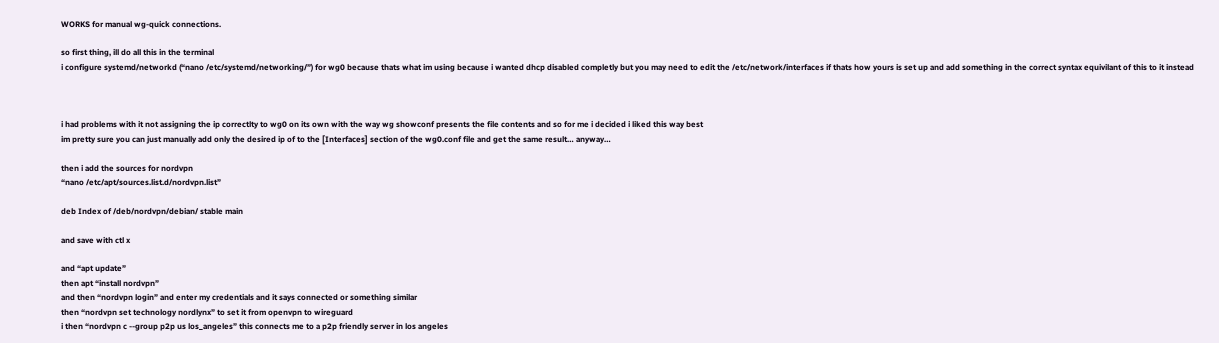WORKS for manual wg-quick connections.

so first thing, ill do all this in the terminal
i configure systemd/networkd (“nano /etc/systemd/networking/”) for wg0 because thats what im using because i wanted dhcp disabled completly but you may need to edit the /etc/network/interfaces if thats how yours is set up and add something in the correct syntax equivilant of this to it instead



i had problems with it not assigning the ip correctlty to wg0 on its own with the way wg showconf presents the file contents and so for me i decided i liked this way best
im pretty sure you can just manually add only the desired ip of to the [Interfaces] section of the wg0.conf file and get the same result… anyway…

then i add the sources for nordvpn
“nano /etc/apt/sources.list.d/nordvpn.list”

deb Index of /deb/nordvpn/debian/ stable main

and save with ctl x

and “apt update”
then apt “install nordvpn”
and then “nordvpn login” and enter my credentials and it says connected or something similar
then “nordvpn set technology nordlynx” to set it from openvpn to wireguard
i then “nordvpn c --group p2p us los_angeles” this connects me to a p2p friendly server in los angeles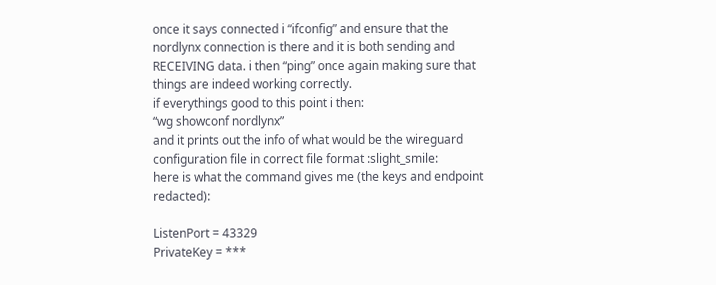once it says connected i “ifconfig” and ensure that the nordlynx connection is there and it is both sending and RECEIVING data. i then “ping” once again making sure that things are indeed working correctly.
if everythings good to this point i then:
“wg showconf nordlynx”
and it prints out the info of what would be the wireguard configuration file in correct file format :slight_smile:
here is what the command gives me (the keys and endpoint redacted):

ListenPort = 43329
PrivateKey = ***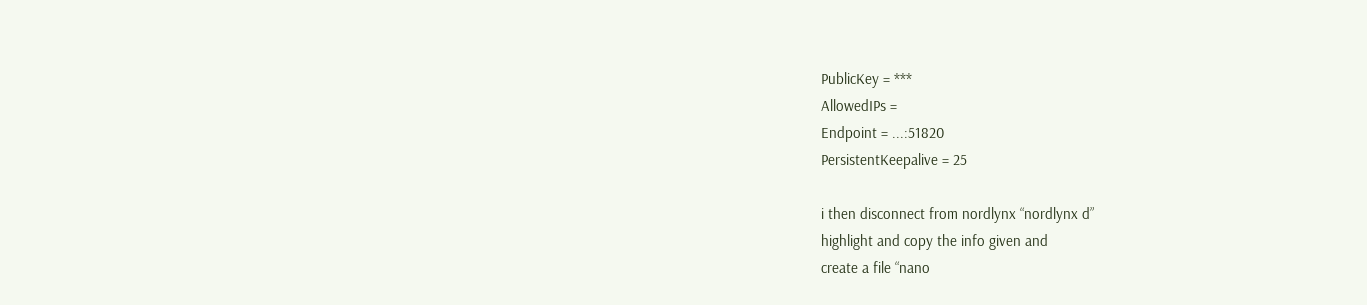PublicKey = ***
AllowedIPs =
Endpoint = ...:51820
PersistentKeepalive = 25

i then disconnect from nordlynx “nordlynx d”
highlight and copy the info given and
create a file “nano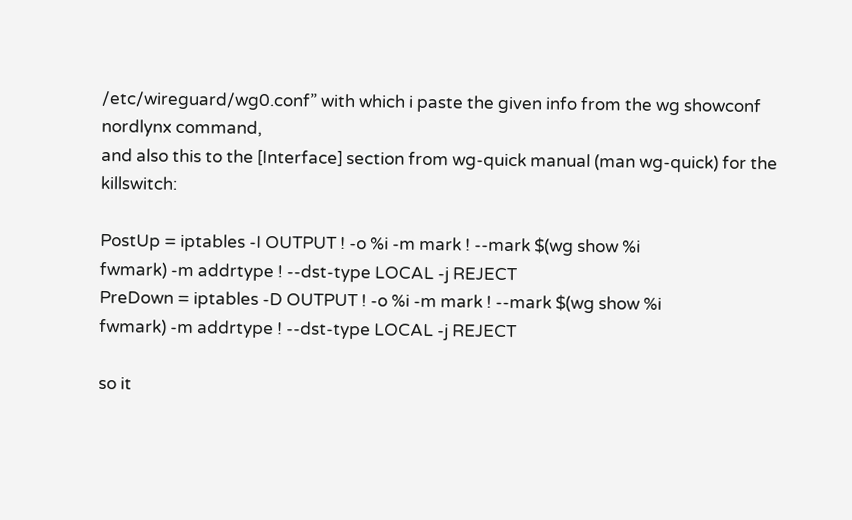/etc/wireguard/wg0.conf” with which i paste the given info from the wg showconf nordlynx command,
and also this to the [Interface] section from wg-quick manual (man wg-quick) for the killswitch:

PostUp = iptables -I OUTPUT ! -o %i -m mark ! --mark $(wg show %i
fwmark) -m addrtype ! --dst-type LOCAL -j REJECT
PreDown = iptables -D OUTPUT ! -o %i -m mark ! --mark $(wg show %i
fwmark) -m addrtype ! --dst-type LOCAL -j REJECT

so it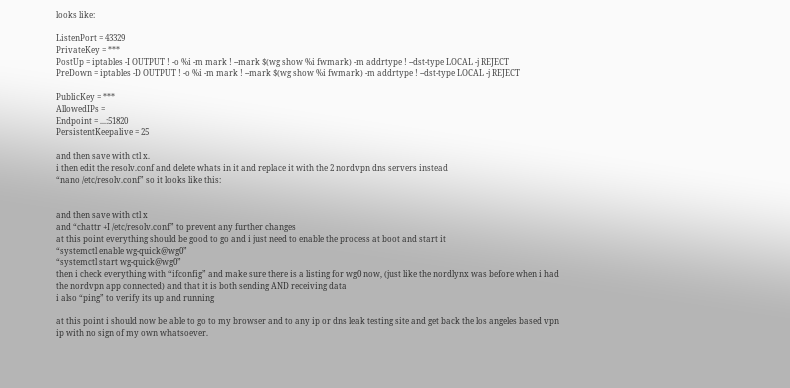looks like:

ListenPort = 43329
PrivateKey = ***
PostUp = iptables -I OUTPUT ! -o %i -m mark ! --mark $(wg show %i fwmark) -m addrtype ! --dst-type LOCAL -j REJECT
PreDown = iptables -D OUTPUT ! -o %i -m mark ! --mark $(wg show %i fwmark) -m addrtype ! --dst-type LOCAL -j REJECT

PublicKey = ***
AllowedIPs =
Endpoint = ...:51820
PersistentKeepalive = 25

and then save with ctl x.
i then edit the resolv.conf and delete whats in it and replace it with the 2 nordvpn dns servers instead
“nano /etc/resolv.conf” so it looks like this:


and then save with ctl x
and “chattr +I /etc/resolv.conf” to prevent any further changes
at this point everything should be good to go and i just need to enable the process at boot and start it
“systemctl enable wg-quick@wg0”
“systemctl start wg-quick@wg0”
then i check everything with “ifconfig” and make sure there is a listing for wg0 now, (just like the nordlynx was before when i had the nordvpn app connected) and that it is both sending AND receiving data
i also “ping” to verify its up and running

at this point i should now be able to go to my browser and to any ip or dns leak testing site and get back the los angeles based vpn ip with no sign of my own whatsoever.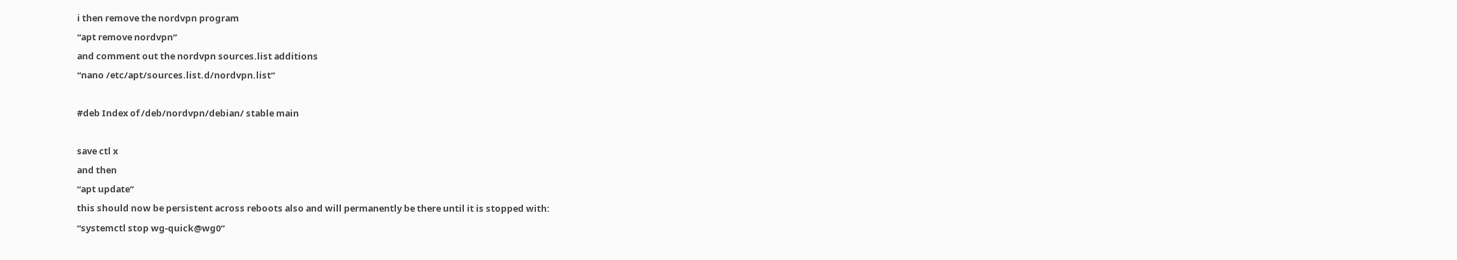i then remove the nordvpn program
“apt remove nordvpn”
and comment out the nordvpn sources.list additions
“nano /etc/apt/sources.list.d/nordvpn.list”

#deb Index of /deb/nordvpn/debian/ stable main

save ctl x
and then
“apt update”
this should now be persistent across reboots also and will permanently be there until it is stopped with:
“systemctl stop wg-quick@wg0”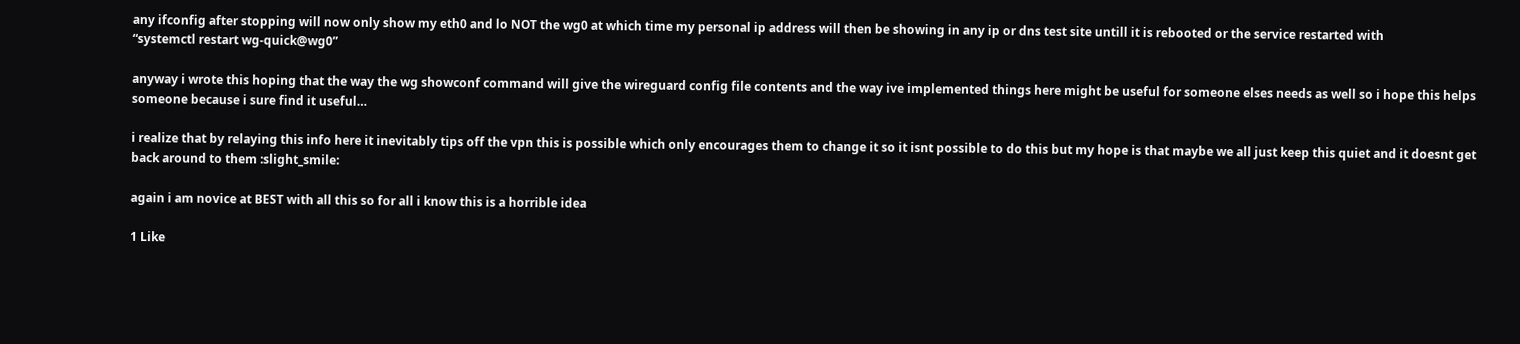any ifconfig after stopping will now only show my eth0 and lo NOT the wg0 at which time my personal ip address will then be showing in any ip or dns test site untill it is rebooted or the service restarted with
“systemctl restart wg-quick@wg0”

anyway i wrote this hoping that the way the wg showconf command will give the wireguard config file contents and the way ive implemented things here might be useful for someone elses needs as well so i hope this helps someone because i sure find it useful…

i realize that by relaying this info here it inevitably tips off the vpn this is possible which only encourages them to change it so it isnt possible to do this but my hope is that maybe we all just keep this quiet and it doesnt get back around to them :slight_smile:

again i am novice at BEST with all this so for all i know this is a horrible idea

1 Like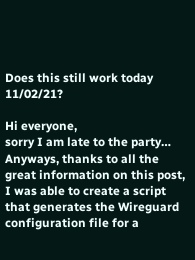Does this still work today 11/02/21?

Hi everyone,
sorry I am late to the party…
Anyways, thanks to all the great information on this post, I was able to create a script that generates the Wireguard configuration file for a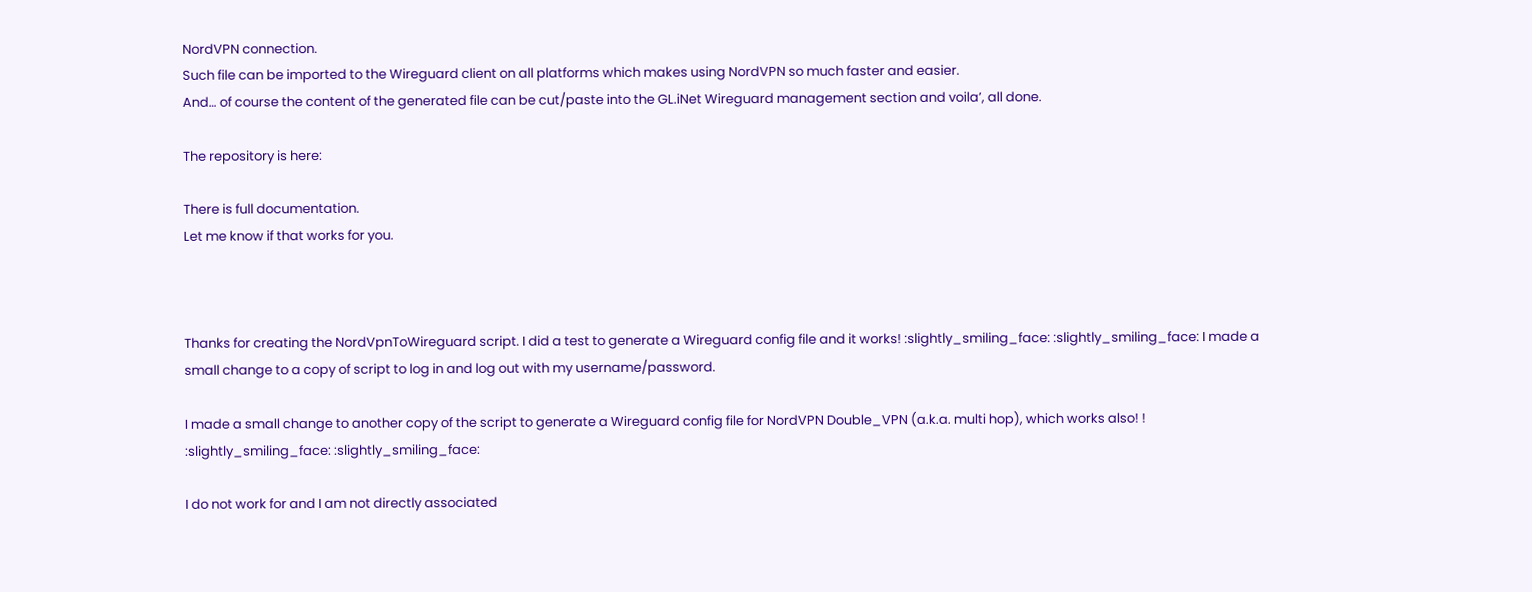NordVPN connection.
Such file can be imported to the Wireguard client on all platforms which makes using NordVPN so much faster and easier.
And… of course the content of the generated file can be cut/paste into the GL.iNet Wireguard management section and voila’, all done.

The repository is here:

There is full documentation.
Let me know if that works for you.



Thanks for creating the NordVpnToWireguard script. I did a test to generate a Wireguard config file and it works! :slightly_smiling_face: :slightly_smiling_face: I made a small change to a copy of script to log in and log out with my username/password.

I made a small change to another copy of the script to generate a Wireguard config file for NordVPN Double_VPN (a.k.a. multi hop), which works also! ! :slightly_smiling_face: :slightly_smiling_face:

I do not work for and I am not directly associated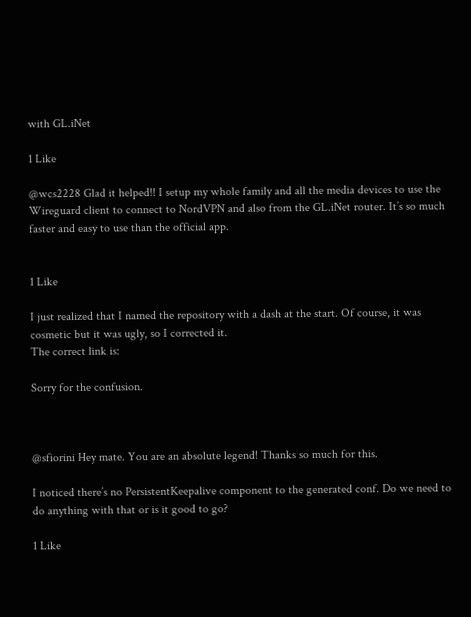with GL.iNet

1 Like

@wcs2228 Glad it helped!! I setup my whole family and all the media devices to use the Wireguard client to connect to NordVPN and also from the GL.iNet router. It’s so much faster and easy to use than the official app.


1 Like

I just realized that I named the repository with a dash at the start. Of course, it was cosmetic but it was ugly, so I corrected it.
The correct link is:

Sorry for the confusion.



@sfiorini Hey mate. You are an absolute legend! Thanks so much for this.

I noticed there’s no PersistentKeepalive component to the generated conf. Do we need to do anything with that or is it good to go?

1 Like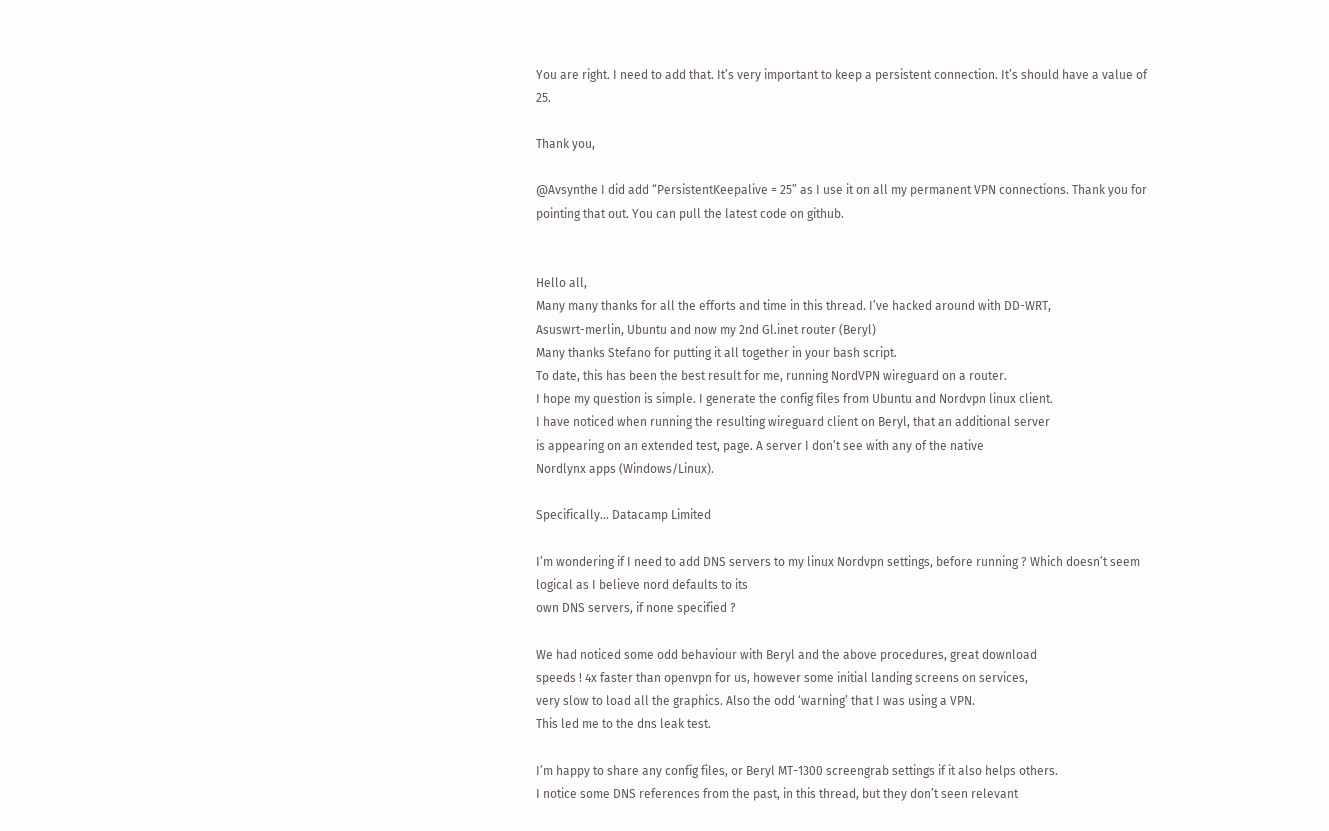You are right. I need to add that. It’s very important to keep a persistent connection. It’s should have a value of 25.

Thank you,

@Avsynthe I did add “PersistentKeepalive = 25” as I use it on all my permanent VPN connections. Thank you for pointing that out. You can pull the latest code on github.


Hello all,
Many many thanks for all the efforts and time in this thread. I’ve hacked around with DD-WRT,
Asuswrt-merlin, Ubuntu and now my 2nd Gl.inet router (Beryl)
Many thanks Stefano for putting it all together in your bash script.
To date, this has been the best result for me, running NordVPN wireguard on a router.
I hope my question is simple. I generate the config files from Ubuntu and Nordvpn linux client.
I have noticed when running the resulting wireguard client on Beryl, that an additional server
is appearing on an extended test, page. A server I don’t see with any of the native
Nordlynx apps (Windows/Linux).

Specifically… Datacamp Limited

I’m wondering if I need to add DNS servers to my linux Nordvpn settings, before running ? Which doesn’t seem logical as I believe nord defaults to its
own DNS servers, if none specified ?

We had noticed some odd behaviour with Beryl and the above procedures, great download
speeds ! 4x faster than openvpn for us, however some initial landing screens on services,
very slow to load all the graphics. Also the odd ‘warning’ that I was using a VPN.
This led me to the dns leak test.

I’m happy to share any config files, or Beryl MT-1300 screengrab settings if it also helps others.
I notice some DNS references from the past, in this thread, but they don’t seen relevant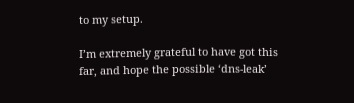to my setup.

I’m extremely grateful to have got this far, and hope the possible ‘dns-leak’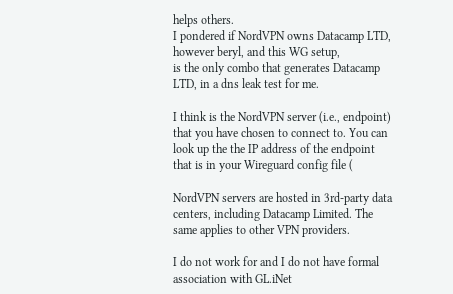helps others.
I pondered if NordVPN owns Datacamp LTD, however beryl, and this WG setup,
is the only combo that generates Datacamp LTD, in a dns leak test for me.

I think is the NordVPN server (i.e., endpoint) that you have chosen to connect to. You can look up the the IP address of the endpoint that is in your Wireguard config file (

NordVPN servers are hosted in 3rd-party data centers, including Datacamp Limited. The same applies to other VPN providers.

I do not work for and I do not have formal association with GL.iNet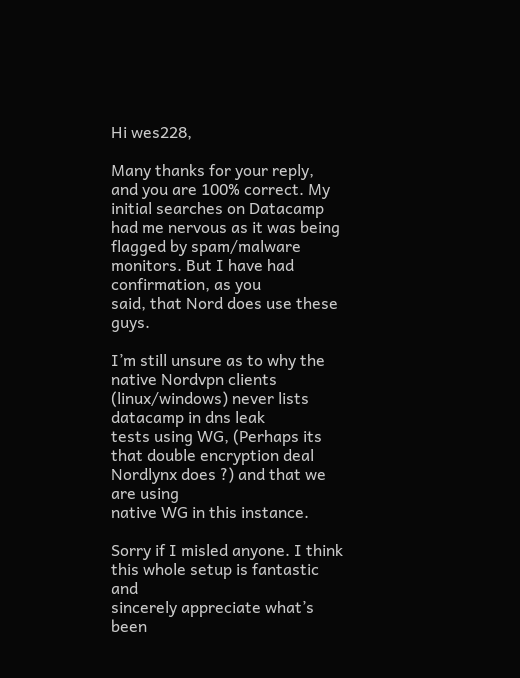Hi wes228,

Many thanks for your reply, and you are 100% correct. My initial searches on Datacamp had me nervous as it was being flagged by spam/malware monitors. But I have had confirmation, as you
said, that Nord does use these guys.

I’m still unsure as to why the native Nordvpn clients (linux/windows) never lists datacamp in dns leak
tests using WG, (Perhaps its that double encryption deal Nordlynx does ?) and that we are using
native WG in this instance.

Sorry if I misled anyone. I think this whole setup is fantastic and
sincerely appreciate what’s been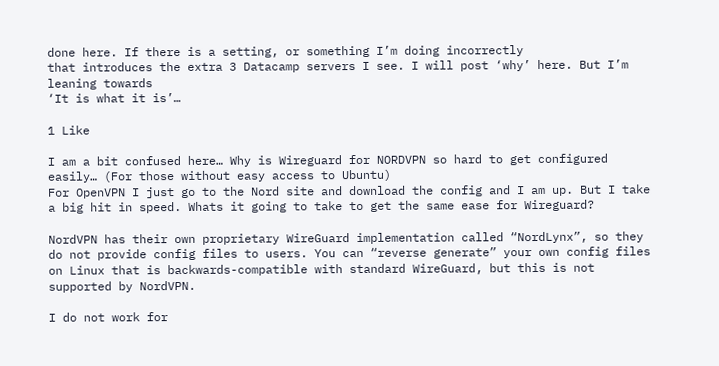done here. If there is a setting, or something I’m doing incorrectly
that introduces the extra 3 Datacamp servers I see. I will post ‘why’ here. But I’m leaning towards
‘It is what it is’…

1 Like

I am a bit confused here… Why is Wireguard for NORDVPN so hard to get configured easily… (For those without easy access to Ubuntu)
For OpenVPN I just go to the Nord site and download the config and I am up. But I take a big hit in speed. Whats it going to take to get the same ease for Wireguard?

NordVPN has their own proprietary WireGuard implementation called “NordLynx”, so they do not provide config files to users. You can “reverse generate” your own config files on Linux that is backwards-compatible with standard WireGuard, but this is not supported by NordVPN.

I do not work for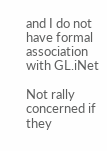and I do not have formal association with GL.iNet

Not rally concerned if they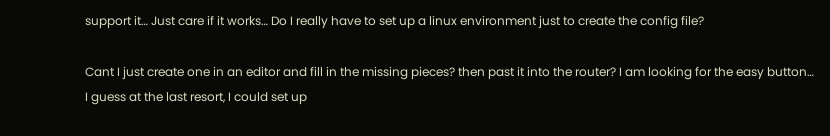support it… Just care if it works… Do I really have to set up a linux environment just to create the config file?

Cant I just create one in an editor and fill in the missing pieces? then past it into the router? I am looking for the easy button…
I guess at the last resort, I could set up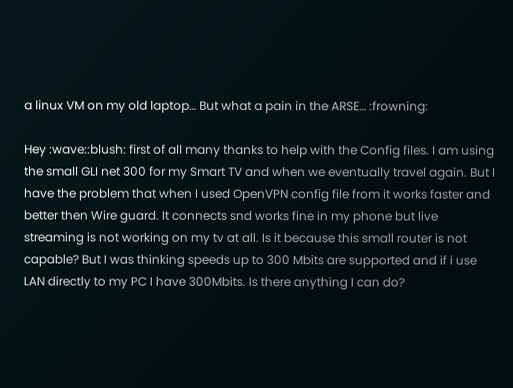a linux VM on my old laptop… But what a pain in the ARSE… :frowning:

Hey :wave::blush: first of all many thanks to help with the Config files. I am using the small GLI net 300 for my Smart TV and when we eventually travel again. But I have the problem that when I used OpenVPN config file from it works faster and better then Wire guard. It connects snd works fine in my phone but live streaming is not working on my tv at all. Is it because this small router is not capable? But I was thinking speeds up to 300 Mbits are supported and if i use LAN directly to my PC I have 300Mbits. Is there anything I can do?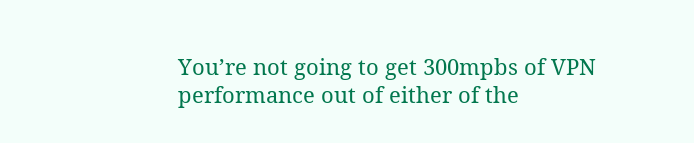You’re not going to get 300mpbs of VPN performance out of either of the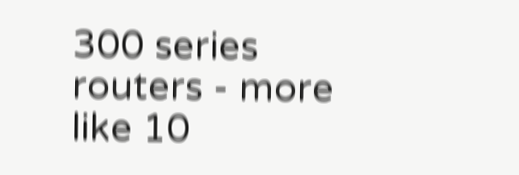300 series routers - more like 10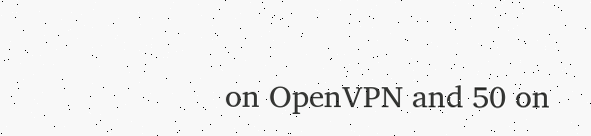on OpenVPN and 50 on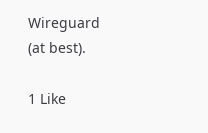Wireguard (at best).

1 Like